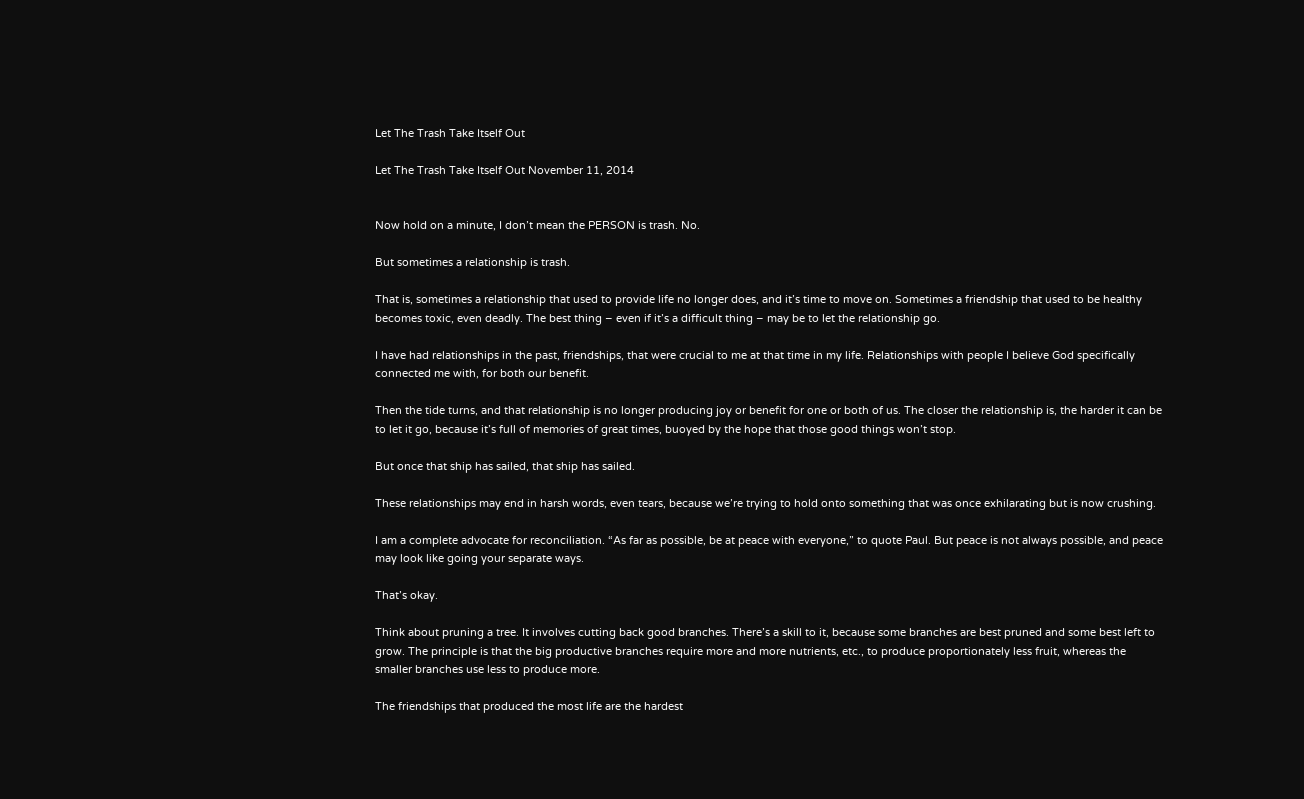Let The Trash Take Itself Out

Let The Trash Take Itself Out November 11, 2014


Now hold on a minute, I don’t mean the PERSON is trash. No.

But sometimes a relationship is trash.

That is, sometimes a relationship that used to provide life no longer does, and it’s time to move on. Sometimes a friendship that used to be healthy becomes toxic, even deadly. The best thing – even if it’s a difficult thing – may be to let the relationship go.

I have had relationships in the past, friendships, that were crucial to me at that time in my life. Relationships with people I believe God specifically connected me with, for both our benefit.

Then the tide turns, and that relationship is no longer producing joy or benefit for one or both of us. The closer the relationship is, the harder it can be to let it go, because it’s full of memories of great times, buoyed by the hope that those good things won’t stop.

But once that ship has sailed, that ship has sailed.

These relationships may end in harsh words, even tears, because we’re trying to hold onto something that was once exhilarating but is now crushing.

I am a complete advocate for reconciliation. “As far as possible, be at peace with everyone,” to quote Paul. But peace is not always possible, and peace may look like going your separate ways.

That’s okay.

Think about pruning a tree. It involves cutting back good branches. There’s a skill to it, because some branches are best pruned and some best left to grow. The principle is that the big productive branches require more and more nutrients, etc., to produce proportionately less fruit, whereas the smaller branches use less to produce more.

The friendships that produced the most life are the hardest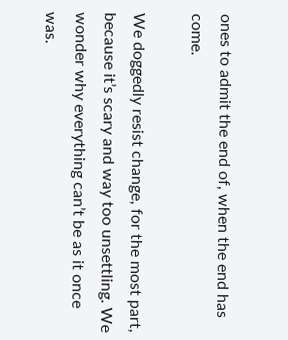ones to admit the end of, when the end has come.

We doggedly resist change, for the most part, because it’s scary and way too unsettling. We wonder why everything can’t be as it once was.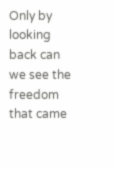Only by looking back can we see the freedom that came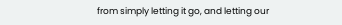from simply letting it go, and letting our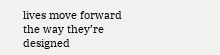lives move forward the way they’re designed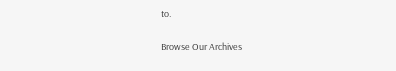to.


Browse Our Archives